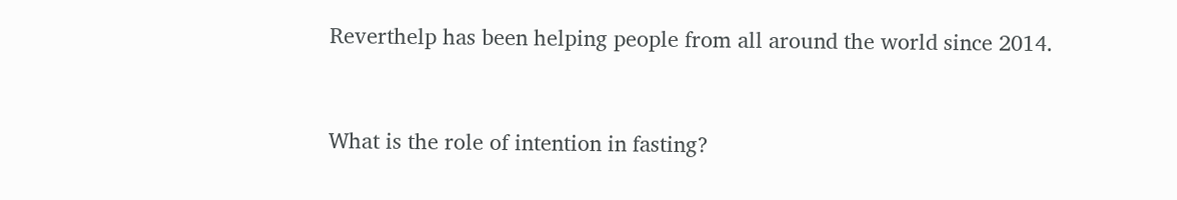Reverthelp has been helping people from all around the world since 2014.


What is the role of intention in fasting?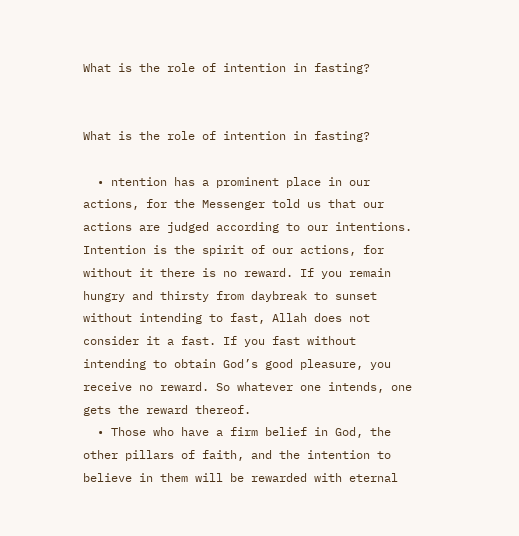What is the role of intention in fasting?


What is the role of intention in fasting?

  • ntention has a prominent place in our actions, for the Messenger told us that our actions are judged according to our intentions. Intention is the spirit of our actions, for without it there is no reward. If you remain hungry and thirsty from daybreak to sunset without intending to fast, Allah does not consider it a fast. If you fast without intending to obtain God’s good pleasure, you receive no reward. So whatever one intends, one gets the reward thereof.
  • Those who have a firm belief in God, the other pillars of faith, and the intention to believe in them will be rewarded with eternal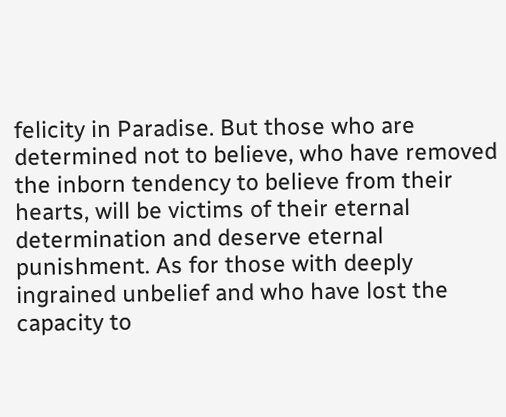felicity in Paradise. But those who are determined not to believe, who have removed the inborn tendency to believe from their hearts, will be victims of their eternal determination and deserve eternal punishment. As for those with deeply ingrained unbelief and who have lost the capacity to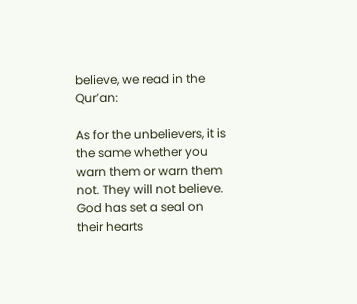believe, we read in the Qur’an:

As for the unbelievers, it is the same whether you warn them or warn them not. They will not believe. God has set a seal on their hearts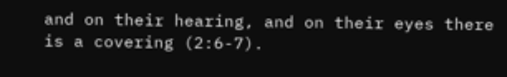and on their hearing, and on their eyes there is a covering (2:6-7).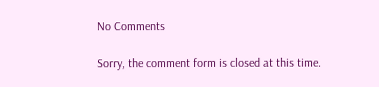No Comments

Sorry, the comment form is closed at this time.